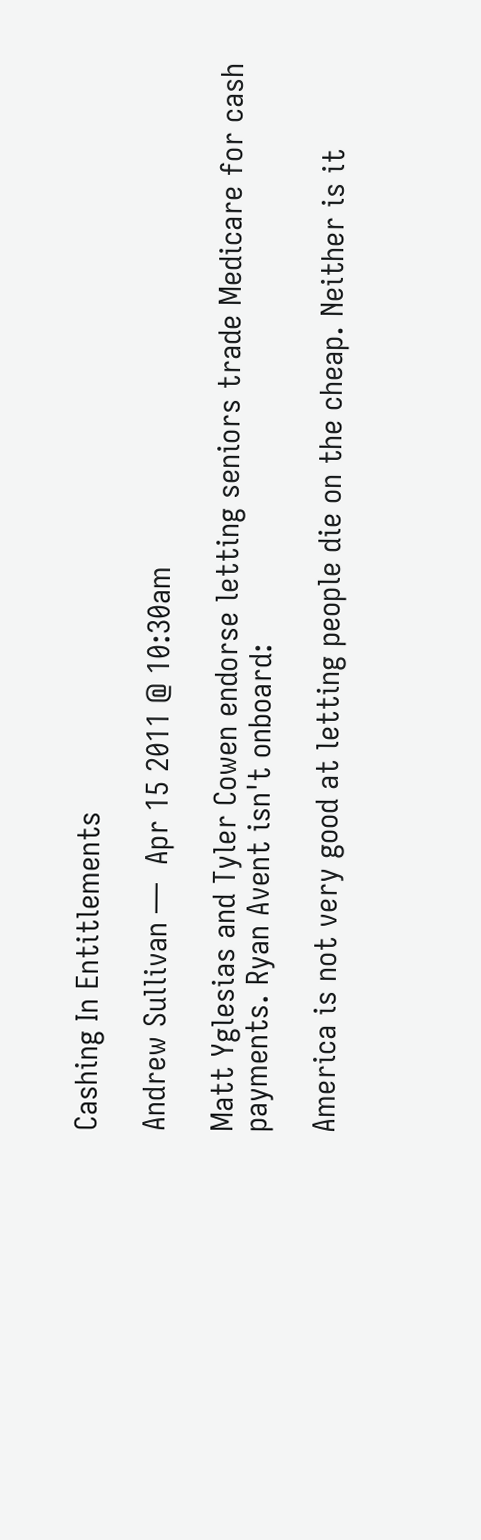Cashing In Entitlements

Andrew Sullivan —  Apr 15 2011 @ 10:30am

Matt Yglesias and Tyler Cowen endorse letting seniors trade Medicare for cash payments. Ryan Avent isn't onboard:

America is not very good at letting people die on the cheap. Neither is it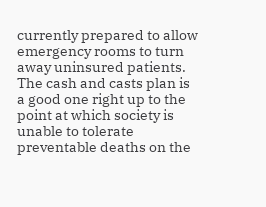currently prepared to allow emergency rooms to turn away uninsured patients. The cash and casts plan is a good one right up to the point at which society is unable to tolerate preventable deaths on the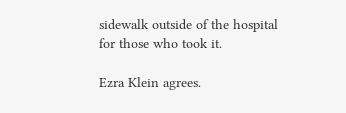sidewalk outside of the hospital for those who took it.

Ezra Klein agrees.